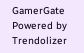GamerGate Powered by Trendolizer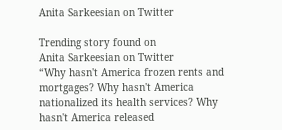Anita Sarkeesian on Twitter

Trending story found on
Anita Sarkeesian on Twitter
“Why hasn't America frozen rents and mortgages? Why hasn't America nationalized its health services? Why hasn't America released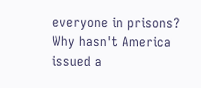everyone in prisons? Why hasn't America issued a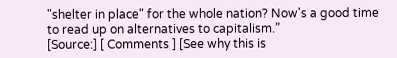"shelter in place" for the whole nation? Now's a good time to read up on alternatives to capitalism.”
[Source:] [ Comments ] [See why this is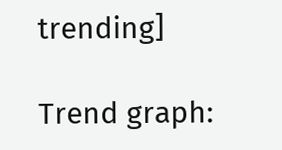trending]

Trend graph: